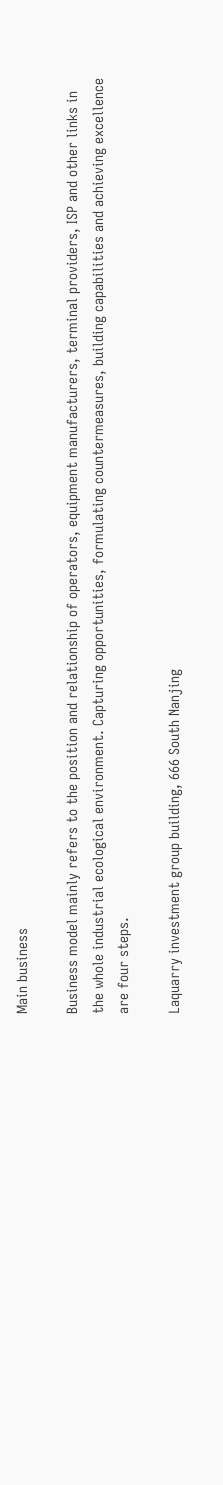Main business

Business model mainly refers to the position and relationship of operators, equipment manufacturers, terminal providers, ISP and other links in the whole industrial ecological environment. Capturing opportunities, formulating countermeasures, building capabilities and achieving excellence are four steps.

Laquarry investment group building, 666 South Nanjing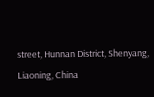street, Hunnan District, Shenyang, Liaoning, China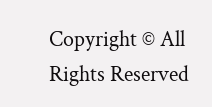Copyright © All Rights Reserved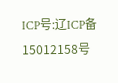ICP号:辽ICP备15012158号